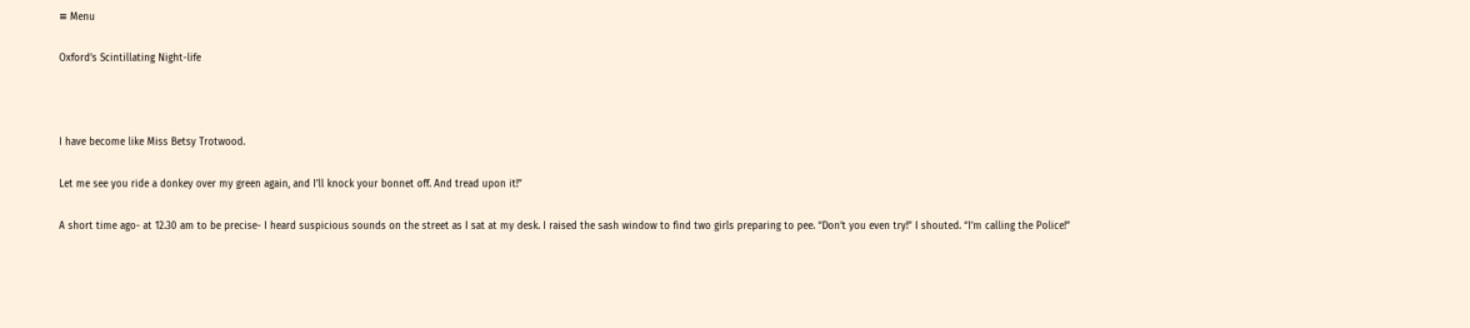≡ Menu

Oxford’s Scintillating Night-life



I have become like Miss Betsy Trotwood.

Let me see you ride a donkey over my green again, and I’ll knock your bonnet off. And tread upon it!”

A short time ago- at 12.30 am to be precise- I heard suspicious sounds on the street as I sat at my desk. I raised the sash window to find two girls preparing to pee. “Don’t you even try!” I shouted. “I’m calling the Police!”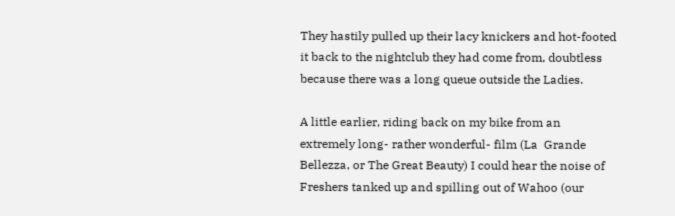They hastily pulled up their lacy knickers and hot-footed it back to the nightclub they had come from, doubtless because there was a long queue outside the Ladies.

A little earlier, riding back on my bike from an extremely long- rather wonderful- film (La  Grande Bellezza, or The Great Beauty) I could hear the noise of Freshers tanked up and spilling out of Wahoo (our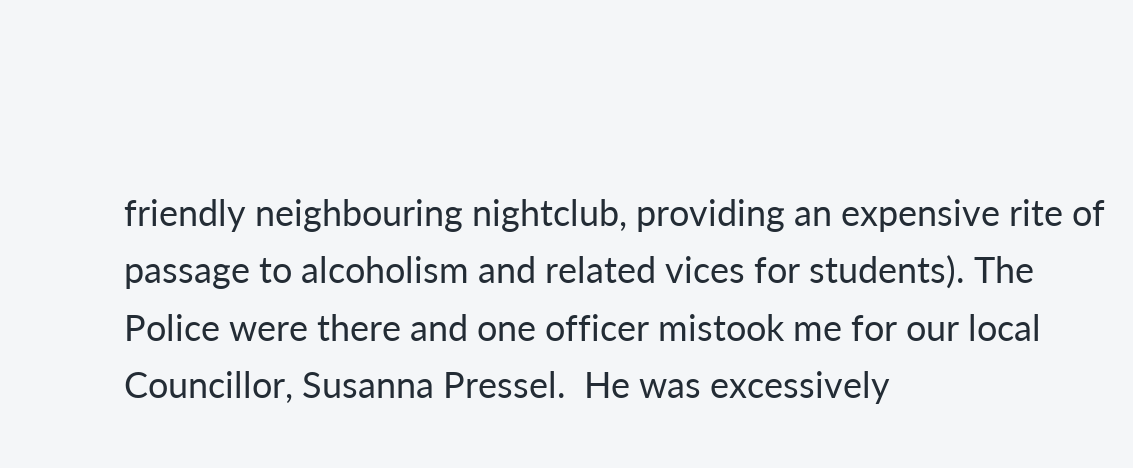friendly neighbouring nightclub, providing an expensive rite of passage to alcoholism and related vices for students). The Police were there and one officer mistook me for our local Councillor, Susanna Pressel.  He was excessively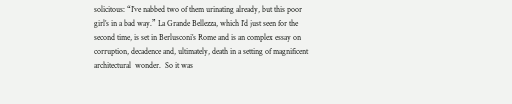solicitous: “I’ve nabbed two of them urinating already, but this poor girl’s in a bad way.” La Grande Bellezza, which I’d just seen for the second time, is set in Berlusconi’s Rome and is an complex essay on corruption, decadence and, ultimately, death in a setting of magnificent architectural  wonder.  So it was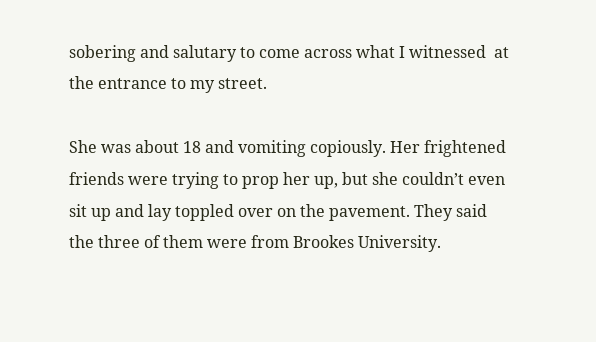sobering and salutary to come across what I witnessed  at the entrance to my street.

She was about 18 and vomiting copiously. Her frightened friends were trying to prop her up, but she couldn’t even sit up and lay toppled over on the pavement. They said the three of them were from Brookes University.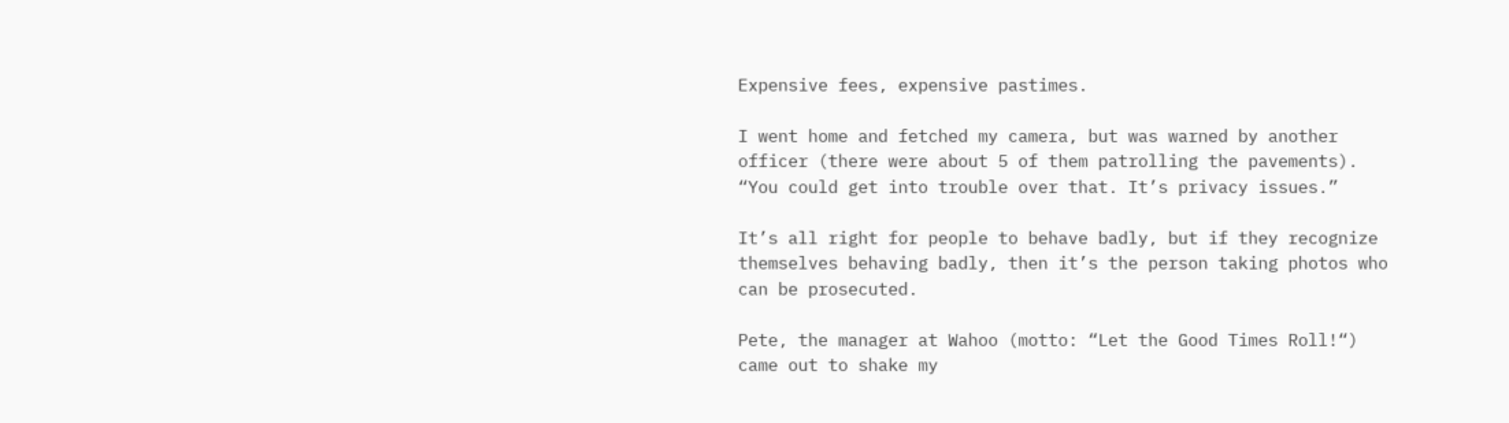Expensive fees, expensive pastimes.

I went home and fetched my camera, but was warned by another officer (there were about 5 of them patrolling the pavements). “You could get into trouble over that. It’s privacy issues.”

It’s all right for people to behave badly, but if they recognize themselves behaving badly, then it’s the person taking photos who can be prosecuted.

Pete, the manager at Wahoo (motto: “Let the Good Times Roll!“) came out to shake my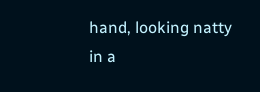hand, looking natty in a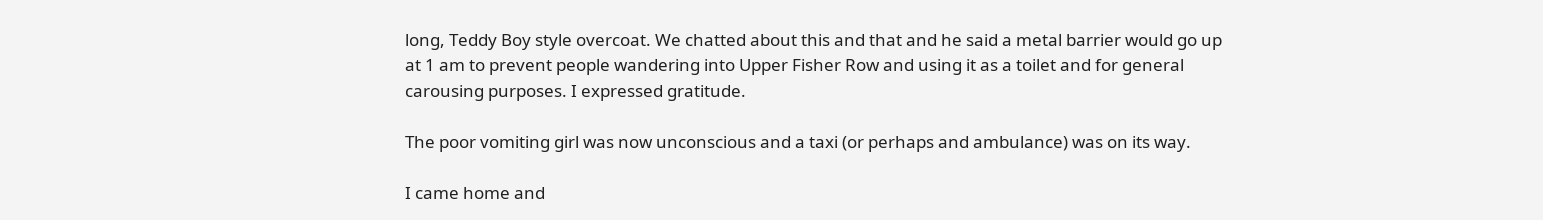long, Teddy Boy style overcoat. We chatted about this and that and he said a metal barrier would go up at 1 am to prevent people wandering into Upper Fisher Row and using it as a toilet and for general carousing purposes. I expressed gratitude.

The poor vomiting girl was now unconscious and a taxi (or perhaps and ambulance) was on its way.

I came home and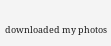downloaded my photos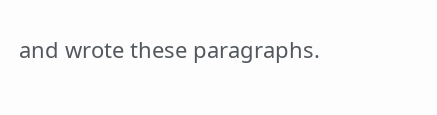and wrote these paragraphs.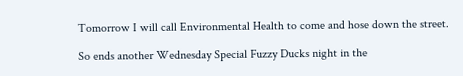Tomorrow I will call Environmental Health to come and hose down the street.

So ends another Wednesday Special Fuzzy Ducks night in the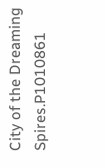City of the Dreaming Spires.P1010861